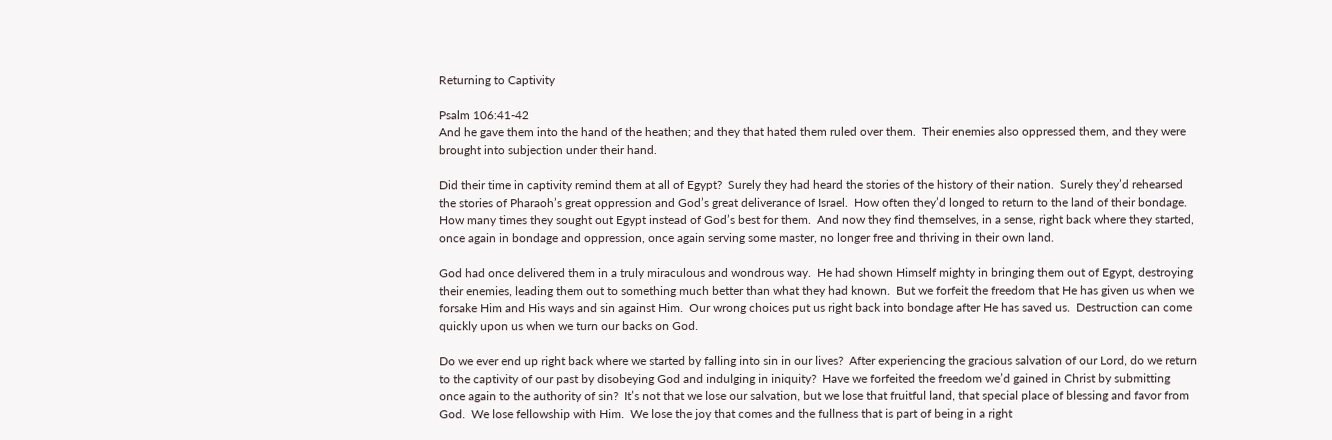Returning to Captivity

Psalm 106:41-42
And he gave them into the hand of the heathen; and they that hated them ruled over them.  Their enemies also oppressed them, and they were brought into subjection under their hand.

Did their time in captivity remind them at all of Egypt?  Surely they had heard the stories of the history of their nation.  Surely they’d rehearsed the stories of Pharaoh’s great oppression and God’s great deliverance of Israel.  How often they’d longed to return to the land of their bondage.  How many times they sought out Egypt instead of God’s best for them.  And now they find themselves, in a sense, right back where they started, once again in bondage and oppression, once again serving some master, no longer free and thriving in their own land.

God had once delivered them in a truly miraculous and wondrous way.  He had shown Himself mighty in bringing them out of Egypt, destroying their enemies, leading them out to something much better than what they had known.  But we forfeit the freedom that He has given us when we forsake Him and His ways and sin against Him.  Our wrong choices put us right back into bondage after He has saved us.  Destruction can come quickly upon us when we turn our backs on God.

Do we ever end up right back where we started by falling into sin in our lives?  After experiencing the gracious salvation of our Lord, do we return to the captivity of our past by disobeying God and indulging in iniquity?  Have we forfeited the freedom we’d gained in Christ by submitting once again to the authority of sin?  It’s not that we lose our salvation, but we lose that fruitful land, that special place of blessing and favor from God.  We lose fellowship with Him.  We lose the joy that comes and the fullness that is part of being in a right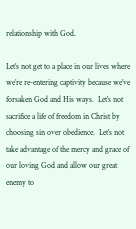relationship with God.

Let’s not get to a place in our lives where we’re re-entering captivity because we’ve forsaken God and His ways.  Let’s not sacrifice a life of freedom in Christ by choosing sin over obedience.  Let’s not take advantage of the mercy and grace of our loving God and allow our great enemy to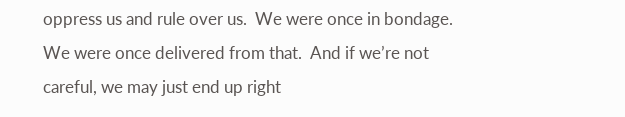oppress us and rule over us.  We were once in bondage.  We were once delivered from that.  And if we’re not careful, we may just end up right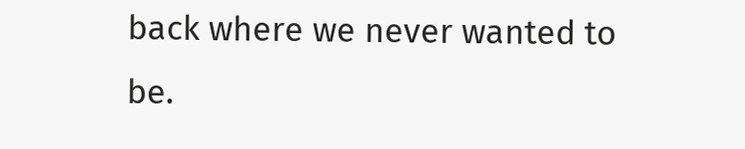back where we never wanted to be.